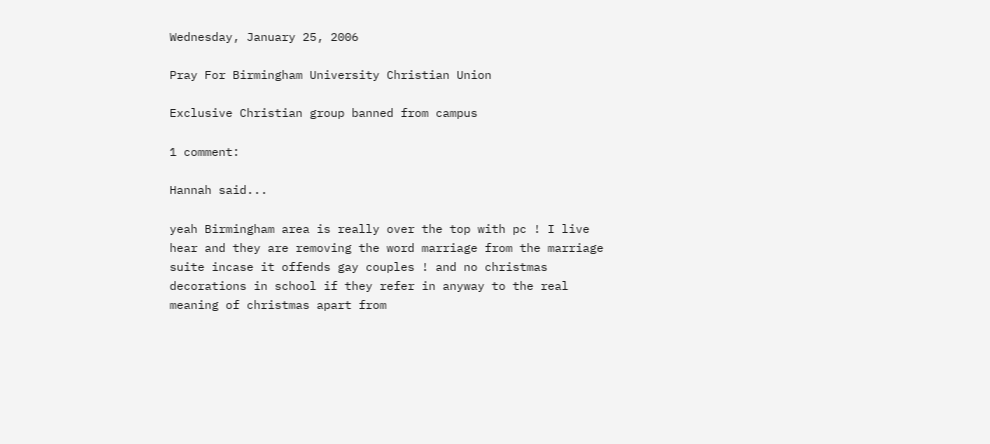Wednesday, January 25, 2006

Pray For Birmingham University Christian Union

Exclusive Christian group banned from campus

1 comment:

Hannah said...

yeah Birmingham area is really over the top with pc ! I live hear and they are removing the word marriage from the marriage suite incase it offends gay couples ! and no christmas decorations in school if they refer in anyway to the real meaning of christmas apart from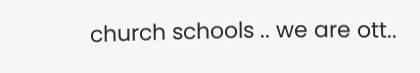church schools .. we are ott..